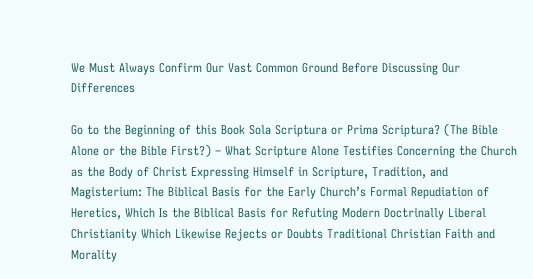We Must Always Confirm Our Vast Common Ground Before Discussing Our Differences

Go to the Beginning of this Book Sola Scriptura or Prima Scriptura? (The Bible Alone or the Bible First?) – What Scripture Alone Testifies Concerning the Church as the Body of Christ Expressing Himself in Scripture, Tradition, and Magisterium: The Biblical Basis for the Early Church’s Formal Repudiation of Heretics, Which Is the Biblical Basis for Refuting Modern Doctrinally Liberal Christianity Which Likewise Rejects or Doubts Traditional Christian Faith and Morality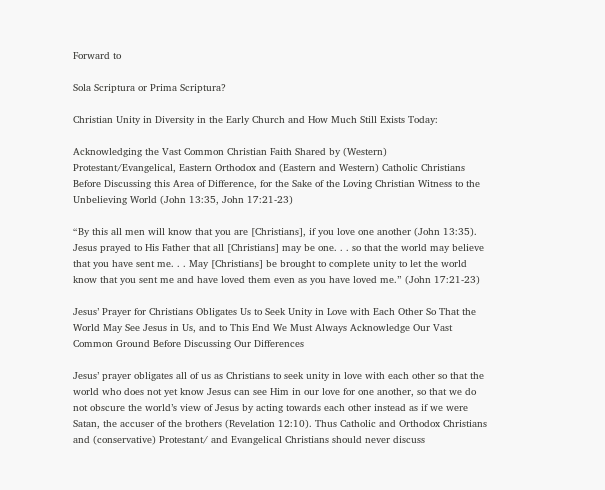Forward to

Sola Scriptura or Prima Scriptura?

Christian Unity in Diversity in the Early Church and How Much Still Exists Today:

Acknowledging the Vast Common Christian Faith Shared by (Western) Protestant/Evangelical, Eastern Orthodox and (Eastern and Western) Catholic Christians Before Discussing this Area of Difference, for the Sake of the Loving Christian Witness to the Unbelieving World (John 13:35, John 17:21-23)

“By this all men will know that you are [Christians], if you love one another (John 13:35). Jesus prayed to His Father that all [Christians] may be one. . . so that the world may believe that you have sent me. . . May [Christians] be brought to complete unity to let the world know that you sent me and have loved them even as you have loved me.” (John 17:21-23)

Jesus’ Prayer for Christians Obligates Us to Seek Unity in Love with Each Other So That the World May See Jesus in Us, and to This End We Must Always Acknowledge Our Vast Common Ground Before Discussing Our Differences

Jesus’ prayer obligates all of us as Christians to seek unity in love with each other so that the world who does not yet know Jesus can see Him in our love for one another, so that we do not obscure the world’s view of Jesus by acting towards each other instead as if we were Satan, the accuser of the brothers (Revelation 12:10). Thus Catholic and Orthodox Christians and (conservative) Protestant/ and Evangelical Christians should never discuss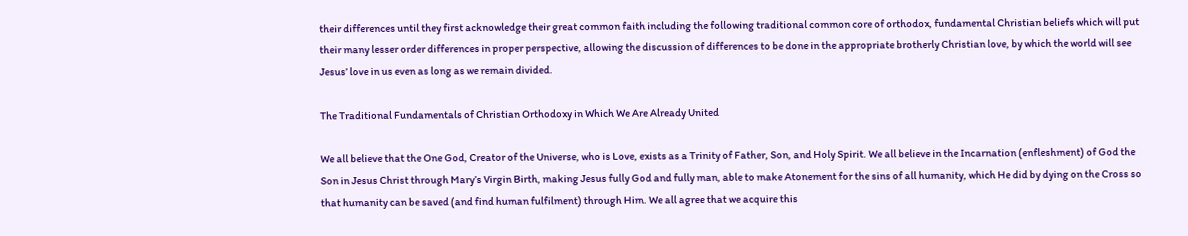their differences until they first acknowledge their great common faith including the following traditional common core of orthodox, fundamental Christian beliefs which will put their many lesser order differences in proper perspective, allowing the discussion of differences to be done in the appropriate brotherly Christian love, by which the world will see Jesus’ love in us even as long as we remain divided.

The Traditional Fundamentals of Christian Orthodoxy in Which We Are Already United

We all believe that the One God, Creator of the Universe, who is Love, exists as a Trinity of Father, Son, and Holy Spirit. We all believe in the Incarnation (enfleshment) of God the Son in Jesus Christ through Mary’s Virgin Birth, making Jesus fully God and fully man, able to make Atonement for the sins of all humanity, which He did by dying on the Cross so that humanity can be saved (and find human fulfilment) through Him. We all agree that we acquire this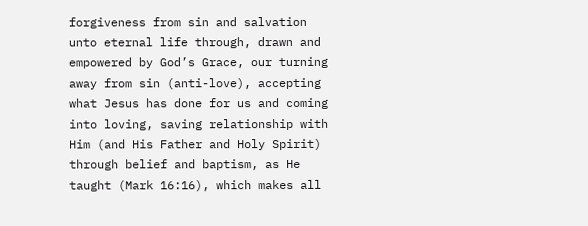forgiveness from sin and salvation unto eternal life through, drawn and empowered by God’s Grace, our turning away from sin (anti-love), accepting what Jesus has done for us and coming into loving, saving relationship with Him (and His Father and Holy Spirit) through belief and baptism, as He taught (Mark 16:16), which makes all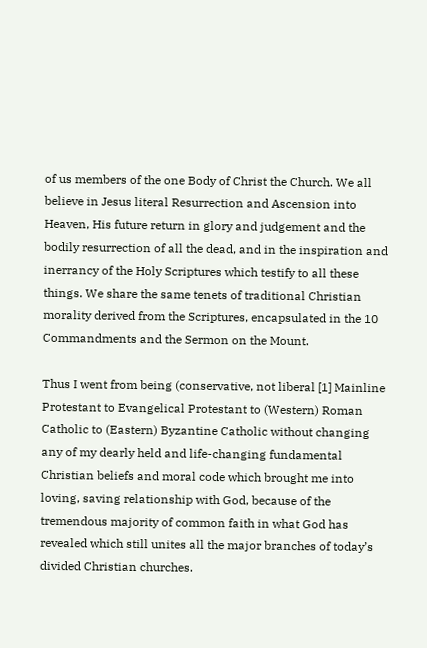of us members of the one Body of Christ the Church. We all believe in Jesus literal Resurrection and Ascension into Heaven, His future return in glory and judgement and the bodily resurrection of all the dead, and in the inspiration and inerrancy of the Holy Scriptures which testify to all these things. We share the same tenets of traditional Christian morality derived from the Scriptures, encapsulated in the 10 Commandments and the Sermon on the Mount.

Thus I went from being (conservative, not liberal [1] Mainline Protestant to Evangelical Protestant to (Western) Roman Catholic to (Eastern) Byzantine Catholic without changing any of my dearly held and life-changing fundamental Christian beliefs and moral code which brought me into loving, saving relationship with God, because of the tremendous majority of common faith in what God has revealed which still unites all the major branches of today’s divided Christian churches.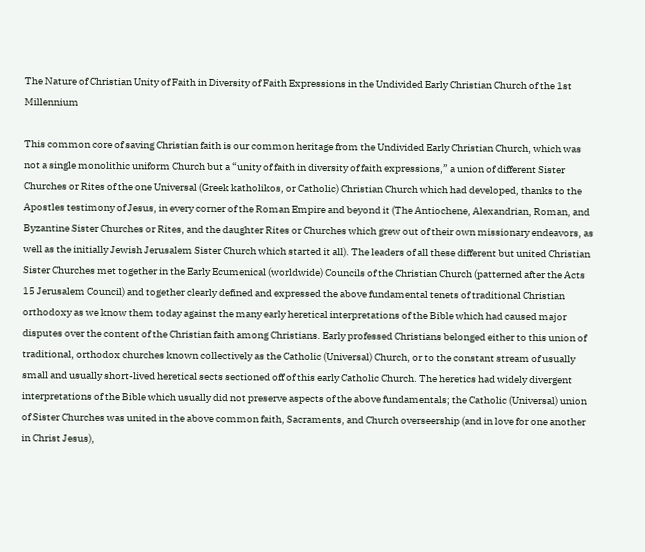The Nature of Christian Unity of Faith in Diversity of Faith Expressions in the Undivided Early Christian Church of the 1st Millennium

This common core of saving Christian faith is our common heritage from the Undivided Early Christian Church, which was not a single monolithic uniform Church but a “unity of faith in diversity of faith expressions,” a union of different Sister Churches or Rites of the one Universal (Greek katholikos, or Catholic) Christian Church which had developed, thanks to the Apostles testimony of Jesus, in every corner of the Roman Empire and beyond it (The Antiochene, Alexandrian, Roman, and Byzantine Sister Churches or Rites, and the daughter Rites or Churches which grew out of their own missionary endeavors, as well as the initially Jewish Jerusalem Sister Church which started it all). The leaders of all these different but united Christian Sister Churches met together in the Early Ecumenical (worldwide) Councils of the Christian Church (patterned after the Acts 15 Jerusalem Council) and together clearly defined and expressed the above fundamental tenets of traditional Christian orthodoxy as we know them today against the many early heretical interpretations of the Bible which had caused major disputes over the content of the Christian faith among Christians. Early professed Christians belonged either to this union of traditional, orthodox churches known collectively as the Catholic (Universal) Church, or to the constant stream of usually small and usually short-lived heretical sects sectioned off of this early Catholic Church. The heretics had widely divergent interpretations of the Bible which usually did not preserve aspects of the above fundamentals; the Catholic (Universal) union of Sister Churches was united in the above common faith, Sacraments, and Church overseership (and in love for one another in Christ Jesus),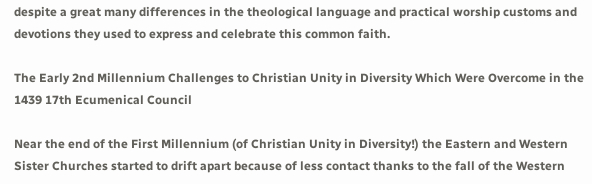despite a great many differences in the theological language and practical worship customs and devotions they used to express and celebrate this common faith.

The Early 2nd Millennium Challenges to Christian Unity in Diversity Which Were Overcome in the 1439 17th Ecumenical Council

Near the end of the First Millennium (of Christian Unity in Diversity!) the Eastern and Western Sister Churches started to drift apart because of less contact thanks to the fall of the Western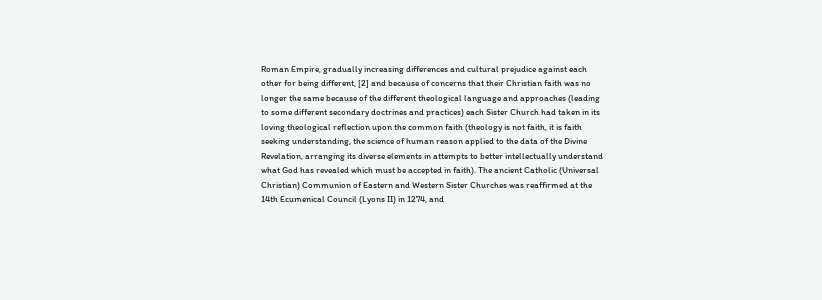Roman Empire, gradually increasing differences and cultural prejudice against each other for being different, [2] and because of concerns that their Christian faith was no longer the same because of the different theological language and approaches (leading to some different secondary doctrines and practices) each Sister Church had taken in its loving theological reflection upon the common faith (theology is not faith, it is faith seeking understanding, the science of human reason applied to the data of the Divine Revelation, arranging its diverse elements in attempts to better intellectually understand what God has revealed which must be accepted in faith). The ancient Catholic (Universal Christian) Communion of Eastern and Western Sister Churches was reaffirmed at the 14th Ecumenical Council (Lyons II) in 1274, and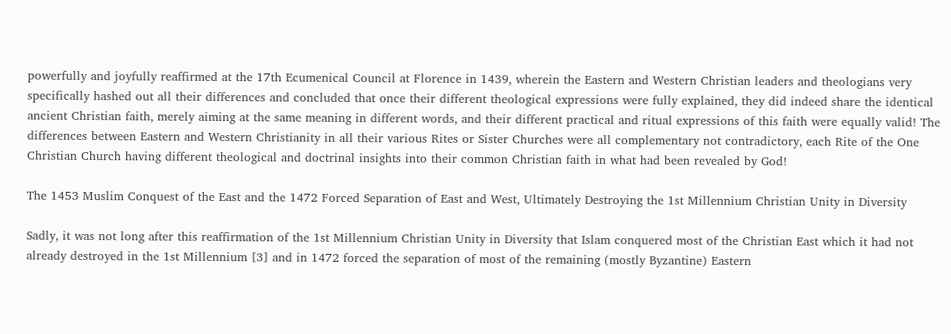powerfully and joyfully reaffirmed at the 17th Ecumenical Council at Florence in 1439, wherein the Eastern and Western Christian leaders and theologians very specifically hashed out all their differences and concluded that once their different theological expressions were fully explained, they did indeed share the identical ancient Christian faith, merely aiming at the same meaning in different words, and their different practical and ritual expressions of this faith were equally valid! The differences between Eastern and Western Christianity in all their various Rites or Sister Churches were all complementary not contradictory, each Rite of the One Christian Church having different theological and doctrinal insights into their common Christian faith in what had been revealed by God!

The 1453 Muslim Conquest of the East and the 1472 Forced Separation of East and West, Ultimately Destroying the 1st Millennium Christian Unity in Diversity

Sadly, it was not long after this reaffirmation of the 1st Millennium Christian Unity in Diversity that Islam conquered most of the Christian East which it had not already destroyed in the 1st Millennium [3] and in 1472 forced the separation of most of the remaining (mostly Byzantine) Eastern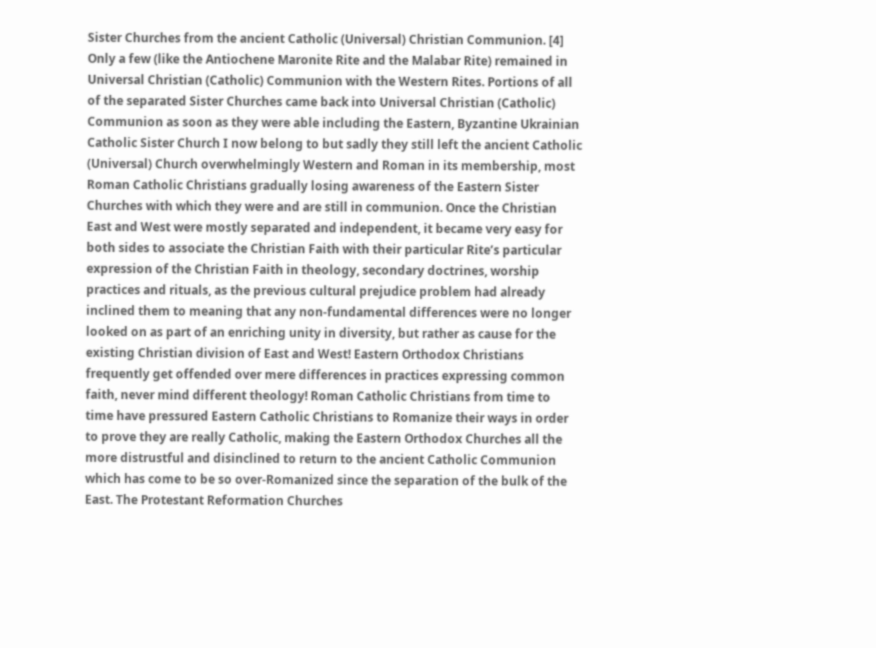Sister Churches from the ancient Catholic (Universal) Christian Communion. [4] Only a few (like the Antiochene Maronite Rite and the Malabar Rite) remained in Universal Christian (Catholic) Communion with the Western Rites. Portions of all of the separated Sister Churches came back into Universal Christian (Catholic) Communion as soon as they were able including the Eastern, Byzantine Ukrainian Catholic Sister Church I now belong to but sadly they still left the ancient Catholic (Universal) Church overwhelmingly Western and Roman in its membership, most Roman Catholic Christians gradually losing awareness of the Eastern Sister Churches with which they were and are still in communion. Once the Christian East and West were mostly separated and independent, it became very easy for both sides to associate the Christian Faith with their particular Rite’s particular expression of the Christian Faith in theology, secondary doctrines, worship practices and rituals, as the previous cultural prejudice problem had already inclined them to meaning that any non-fundamental differences were no longer looked on as part of an enriching unity in diversity, but rather as cause for the existing Christian division of East and West! Eastern Orthodox Christians frequently get offended over mere differences in practices expressing common faith, never mind different theology! Roman Catholic Christians from time to time have pressured Eastern Catholic Christians to Romanize their ways in order to prove they are really Catholic, making the Eastern Orthodox Churches all the more distrustful and disinclined to return to the ancient Catholic Communion which has come to be so over-Romanized since the separation of the bulk of the East. The Protestant Reformation Churches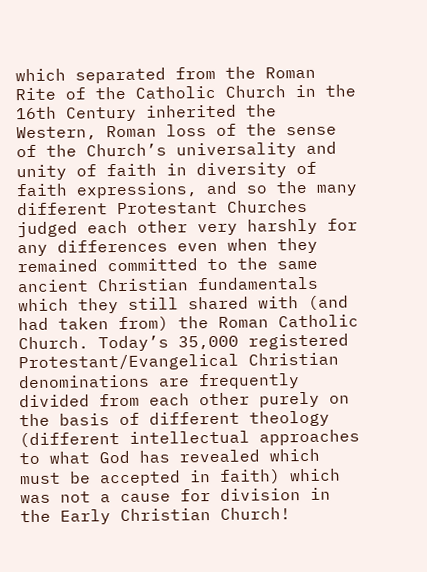which separated from the Roman Rite of the Catholic Church in the 16th Century inherited the Western, Roman loss of the sense of the Church’s universality and unity of faith in diversity of faith expressions, and so the many different Protestant Churches judged each other very harshly for any differences even when they remained committed to the same ancient Christian fundamentals which they still shared with (and had taken from) the Roman Catholic Church. Today’s 35,000 registered Protestant/Evangelical Christian denominations are frequently divided from each other purely on the basis of different theology (different intellectual approaches to what God has revealed which must be accepted in faith) which was not a cause for division in the Early Christian Church!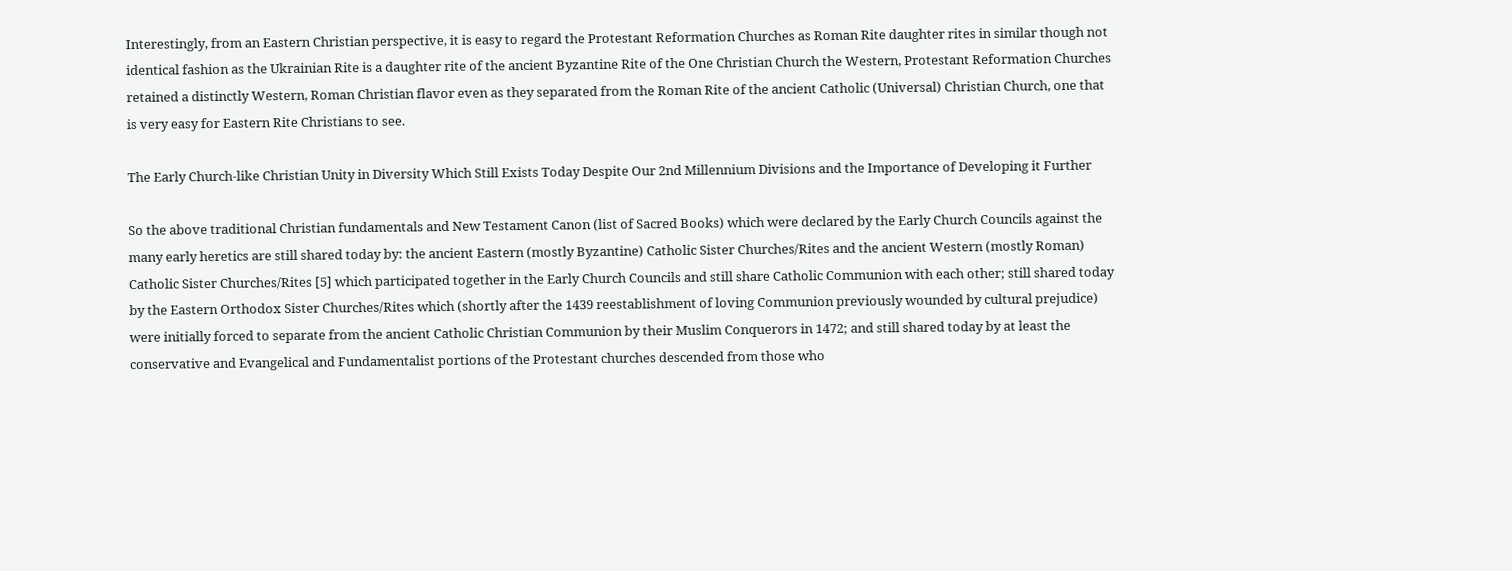Interestingly, from an Eastern Christian perspective, it is easy to regard the Protestant Reformation Churches as Roman Rite daughter rites in similar though not identical fashion as the Ukrainian Rite is a daughter rite of the ancient Byzantine Rite of the One Christian Church the Western, Protestant Reformation Churches retained a distinctly Western, Roman Christian flavor even as they separated from the Roman Rite of the ancient Catholic (Universal) Christian Church, one that is very easy for Eastern Rite Christians to see.

The Early Church-like Christian Unity in Diversity Which Still Exists Today Despite Our 2nd Millennium Divisions and the Importance of Developing it Further

So the above traditional Christian fundamentals and New Testament Canon (list of Sacred Books) which were declared by the Early Church Councils against the many early heretics are still shared today by: the ancient Eastern (mostly Byzantine) Catholic Sister Churches/Rites and the ancient Western (mostly Roman) Catholic Sister Churches/Rites [5] which participated together in the Early Church Councils and still share Catholic Communion with each other; still shared today by the Eastern Orthodox Sister Churches/Rites which (shortly after the 1439 reestablishment of loving Communion previously wounded by cultural prejudice) were initially forced to separate from the ancient Catholic Christian Communion by their Muslim Conquerors in 1472; and still shared today by at least the conservative and Evangelical and Fundamentalist portions of the Protestant churches descended from those who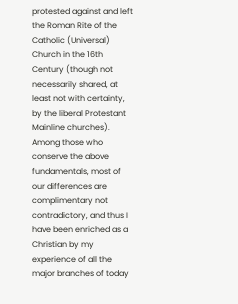protested against and left the Roman Rite of the Catholic (Universal) Church in the 16th Century (though not necessarily shared, at least not with certainty, by the liberal Protestant Mainline churches). Among those who conserve the above fundamentals, most of our differences are complimentary not contradictory, and thus I have been enriched as a Christian by my experience of all the major branches of today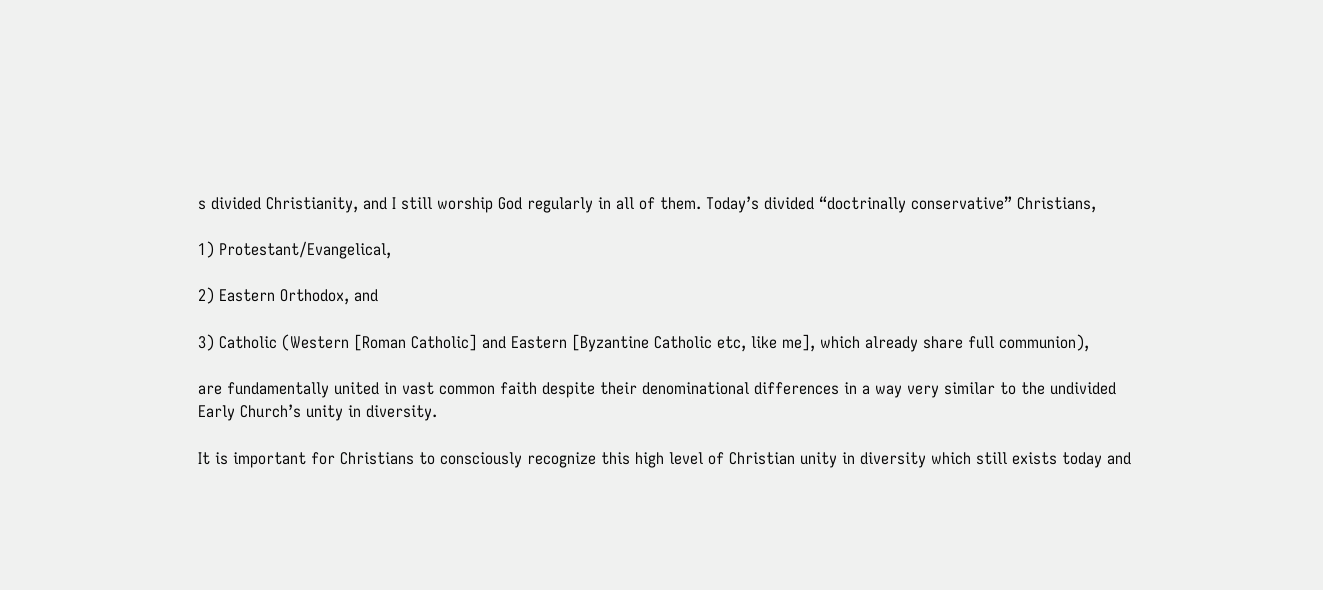s divided Christianity, and I still worship God regularly in all of them. Today’s divided “doctrinally conservative” Christians,

1) Protestant/Evangelical,

2) Eastern Orthodox, and

3) Catholic (Western [Roman Catholic] and Eastern [Byzantine Catholic etc, like me], which already share full communion),

are fundamentally united in vast common faith despite their denominational differences in a way very similar to the undivided Early Church’s unity in diversity.

It is important for Christians to consciously recognize this high level of Christian unity in diversity which still exists today and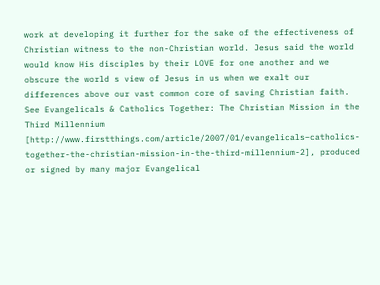work at developing it further for the sake of the effectiveness of Christian witness to the non-Christian world. Jesus said the world would know His disciples by their LOVE for one another and we obscure the world s view of Jesus in us when we exalt our differences above our vast common core of saving Christian faith. See Evangelicals & Catholics Together: The Christian Mission in the Third Millennium [http://www.firstthings.com/article/2007/01/evangelicals–catholics-together-the-christian-mission-in-the-third-millennium-2], produced or signed by many major Evangelical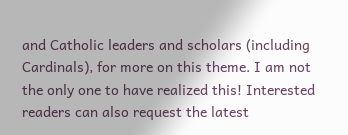and Catholic leaders and scholars (including Cardinals), for more on this theme. I am not the only one to have realized this! Interested readers can also request the latest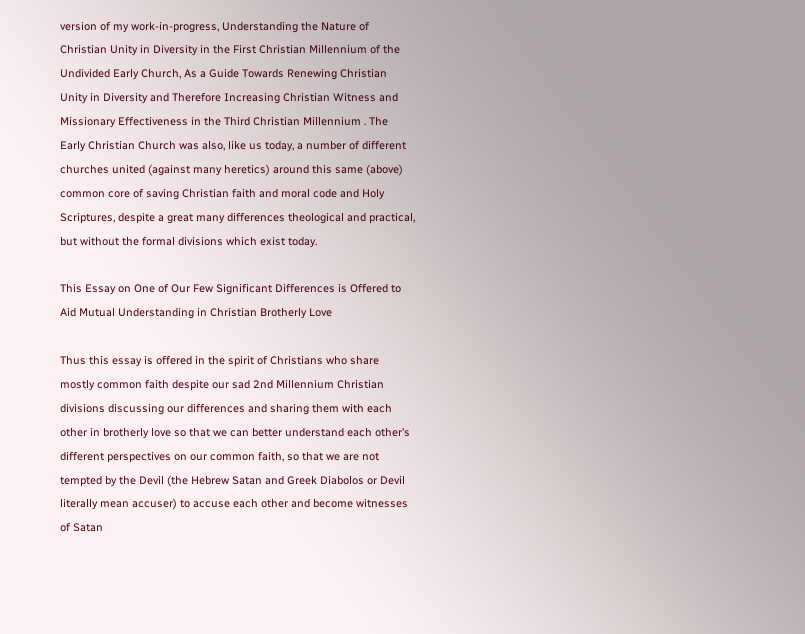version of my work-in-progress, Understanding the Nature of Christian Unity in Diversity in the First Christian Millennium of the Undivided Early Church, As a Guide Towards Renewing Christian Unity in Diversity and Therefore Increasing Christian Witness and Missionary Effectiveness in the Third Christian Millennium . The Early Christian Church was also, like us today, a number of different churches united (against many heretics) around this same (above) common core of saving Christian faith and moral code and Holy Scriptures, despite a great many differences theological and practical, but without the formal divisions which exist today.

This Essay on One of Our Few Significant Differences is Offered to Aid Mutual Understanding in Christian Brotherly Love

Thus this essay is offered in the spirit of Christians who share mostly common faith despite our sad 2nd Millennium Christian divisions discussing our differences and sharing them with each other in brotherly love so that we can better understand each other’s different perspectives on our common faith, so that we are not tempted by the Devil (the Hebrew Satan and Greek Diabolos or Devil literally mean accuser) to accuse each other and become witnesses of Satan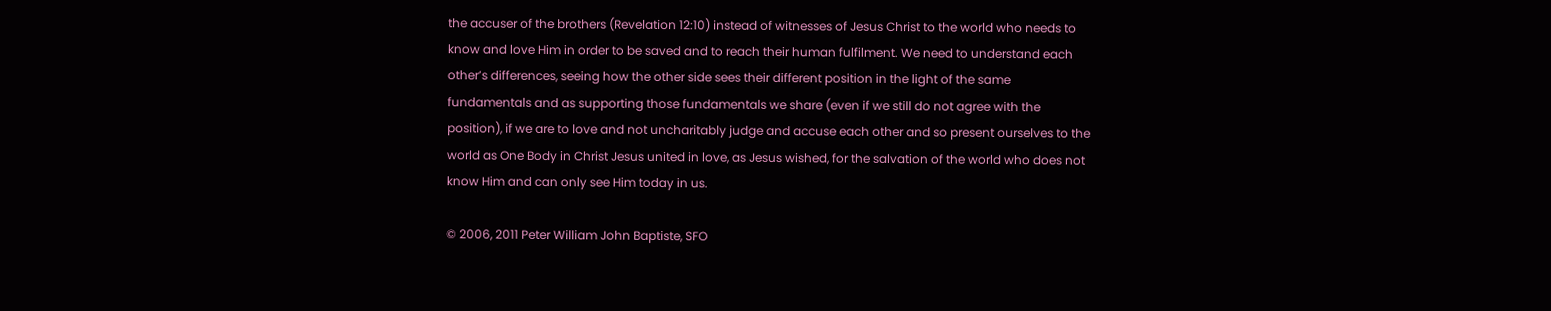the accuser of the brothers (Revelation 12:10) instead of witnesses of Jesus Christ to the world who needs to know and love Him in order to be saved and to reach their human fulfilment. We need to understand each other’s differences, seeing how the other side sees their different position in the light of the same fundamentals and as supporting those fundamentals we share (even if we still do not agree with the position), if we are to love and not uncharitably judge and accuse each other and so present ourselves to the world as One Body in Christ Jesus united in love, as Jesus wished, for the salvation of the world who does not know Him and can only see Him today in us.

© 2006, 2011 Peter William John Baptiste, SFO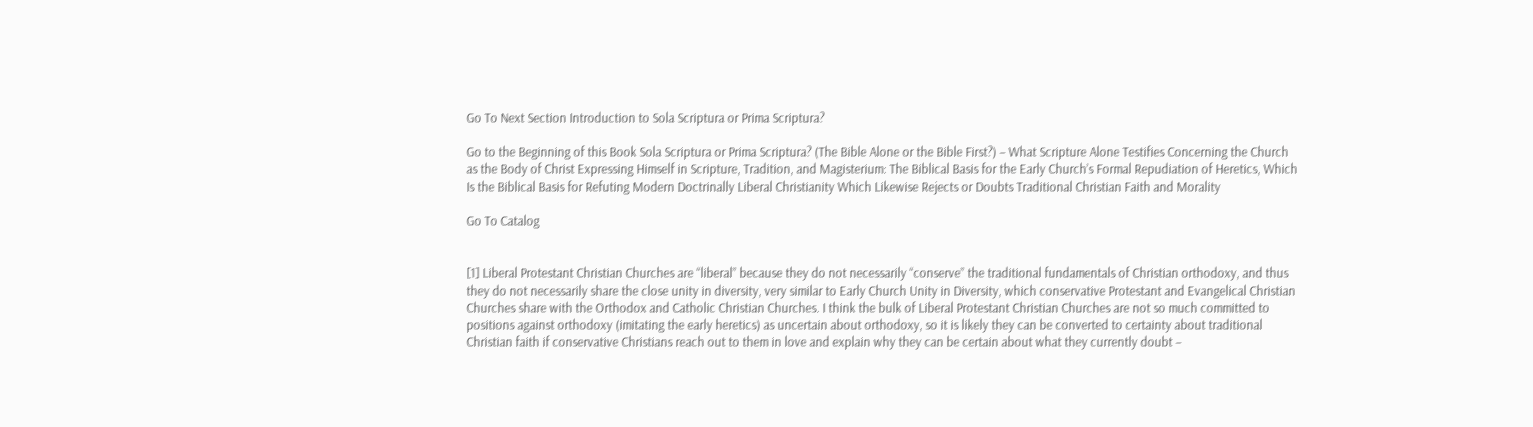Go To Next Section Introduction to Sola Scriptura or Prima Scriptura?

Go to the Beginning of this Book Sola Scriptura or Prima Scriptura? (The Bible Alone or the Bible First?) – What Scripture Alone Testifies Concerning the Church as the Body of Christ Expressing Himself in Scripture, Tradition, and Magisterium: The Biblical Basis for the Early Church’s Formal Repudiation of Heretics, Which Is the Biblical Basis for Refuting Modern Doctrinally Liberal Christianity Which Likewise Rejects or Doubts Traditional Christian Faith and Morality

Go To Catalog


[1] Liberal Protestant Christian Churches are “liberal” because they do not necessarily “conserve” the traditional fundamentals of Christian orthodoxy, and thus they do not necessarily share the close unity in diversity, very similar to Early Church Unity in Diversity, which conservative Protestant and Evangelical Christian Churches share with the Orthodox and Catholic Christian Churches. I think the bulk of Liberal Protestant Christian Churches are not so much committed to positions against orthodoxy (imitating the early heretics) as uncertain about orthodoxy, so it is likely they can be converted to certainty about traditional Christian faith if conservative Christians reach out to them in love and explain why they can be certain about what they currently doubt –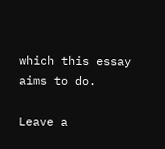which this essay aims to do.

Leave a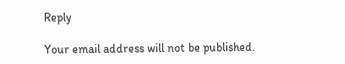Reply

Your email address will not be published.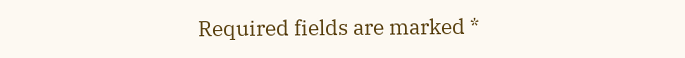Required fields are marked *